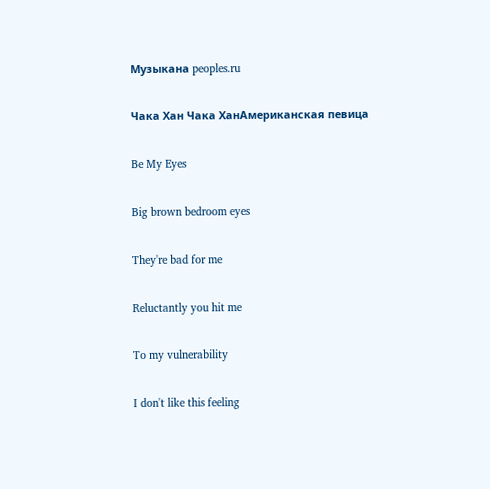Музыкана peoples.ru

Чака Хан Чака ХанАмериканская певица

Be My Eyes

Big brown bedroom eyes

They're bad for me

Reluctantly you hit me

To my vulnerability

I don't like this feeling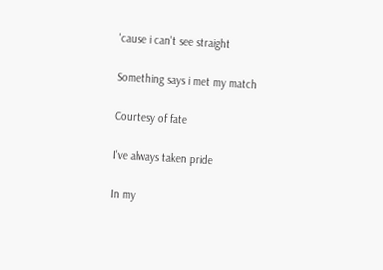'cause i can't see straight

Something says i met my match

Courtesy of fate

I've always taken pride

In my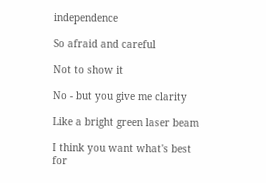independence

So afraid and careful

Not to show it

No - but you give me clarity

Like a bright green laser beam

I think you want what's best for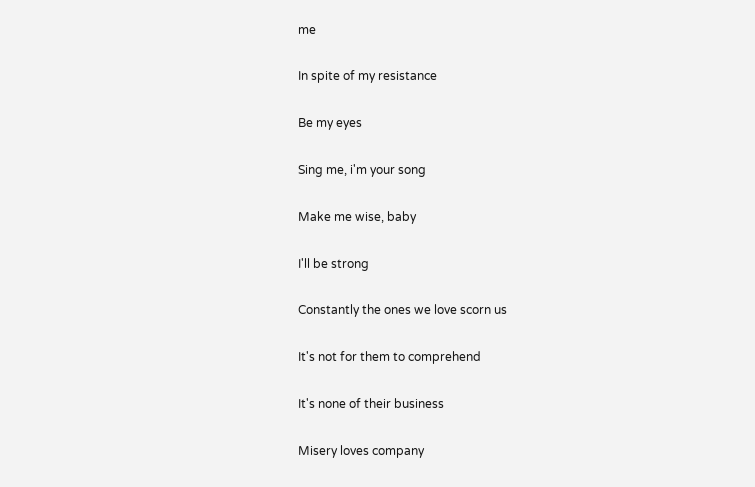me

In spite of my resistance

Be my eyes

Sing me, i'm your song

Make me wise, baby

I'll be strong

Constantly the ones we love scorn us

It's not for them to comprehend

It's none of their business

Misery loves company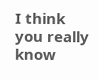I think you really know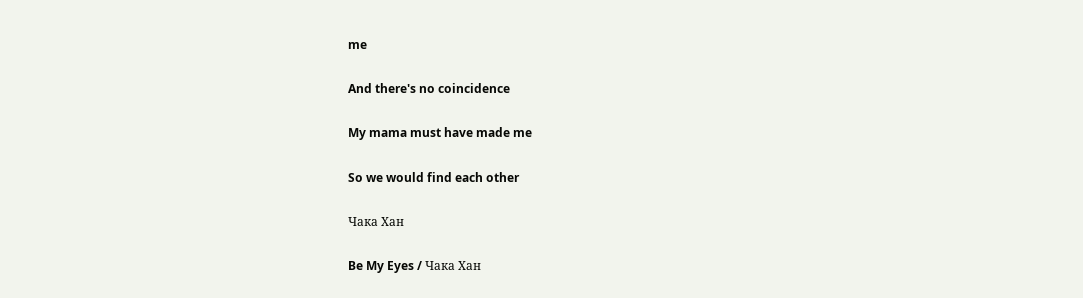me

And there's no coincidence

My mama must have made me

So we would find each other

Чака Хан

Be My Eyes / Чака Хан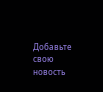Добавьте свою новость